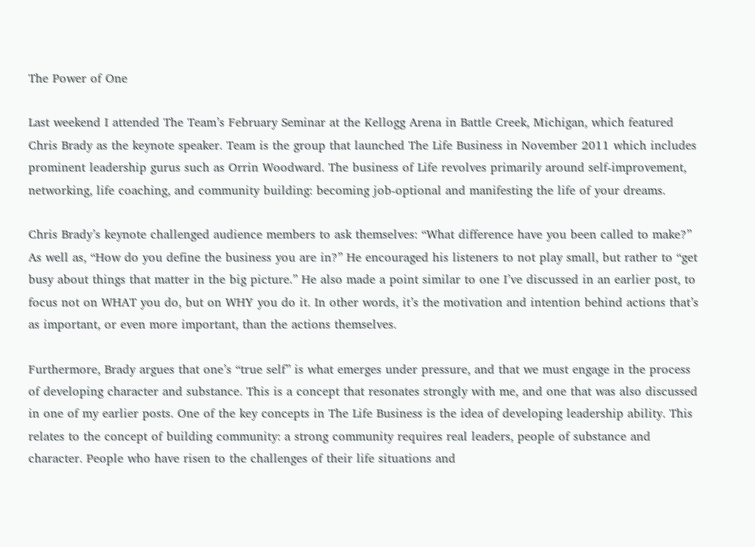The Power of One

Last weekend I attended The Team’s February Seminar at the Kellogg Arena in Battle Creek, Michigan, which featured Chris Brady as the keynote speaker. Team is the group that launched The Life Business in November 2011 which includes prominent leadership gurus such as Orrin Woodward. The business of Life revolves primarily around self-improvement, networking, life coaching, and community building: becoming job-optional and manifesting the life of your dreams.

Chris Brady’s keynote challenged audience members to ask themselves: “What difference have you been called to make?” As well as, “How do you define the business you are in?” He encouraged his listeners to not play small, but rather to “get busy about things that matter in the big picture.” He also made a point similar to one I’ve discussed in an earlier post, to focus not on WHAT you do, but on WHY you do it. In other words, it’s the motivation and intention behind actions that’s as important, or even more important, than the actions themselves.

Furthermore, Brady argues that one’s “true self” is what emerges under pressure, and that we must engage in the process of developing character and substance. This is a concept that resonates strongly with me, and one that was also discussed in one of my earlier posts. One of the key concepts in The Life Business is the idea of developing leadership ability. This relates to the concept of building community: a strong community requires real leaders, people of substance and character. People who have risen to the challenges of their life situations and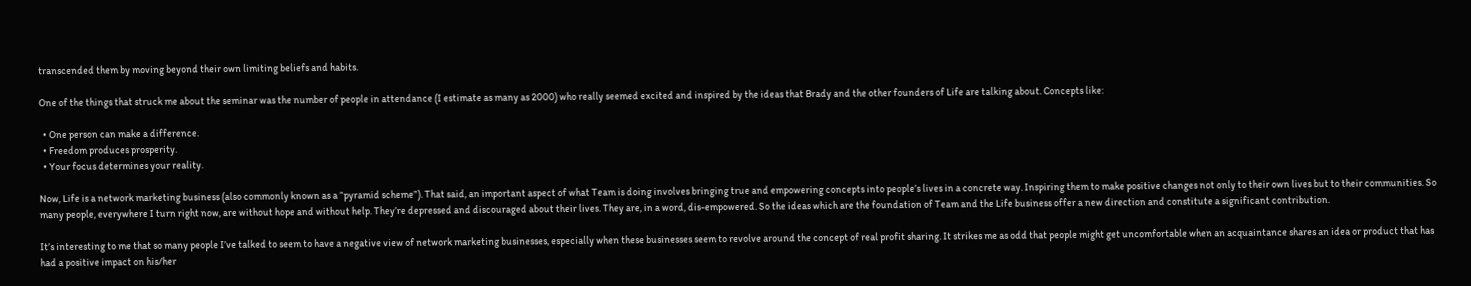transcended them by moving beyond their own limiting beliefs and habits.

One of the things that struck me about the seminar was the number of people in attendance (I estimate as many as 2000) who really seemed excited and inspired by the ideas that Brady and the other founders of Life are talking about. Concepts like:

  • One person can make a difference.
  • Freedom produces prosperity.
  • Your focus determines your reality.

Now, Life is a network marketing business (also commonly known as a “pyramid scheme”). That said, an important aspect of what Team is doing involves bringing true and empowering concepts into people’s lives in a concrete way. Inspiring them to make positive changes not only to their own lives but to their communities. So many people, everywhere I turn right now, are without hope and without help. They’re depressed and discouraged about their lives. They are, in a word, dis-empowered. So the ideas which are the foundation of Team and the Life business offer a new direction and constitute a significant contribution.

It’s interesting to me that so many people I’ve talked to seem to have a negative view of network marketing businesses, especially when these businesses seem to revolve around the concept of real profit sharing. It strikes me as odd that people might get uncomfortable when an acquaintance shares an idea or product that has had a positive impact on his/her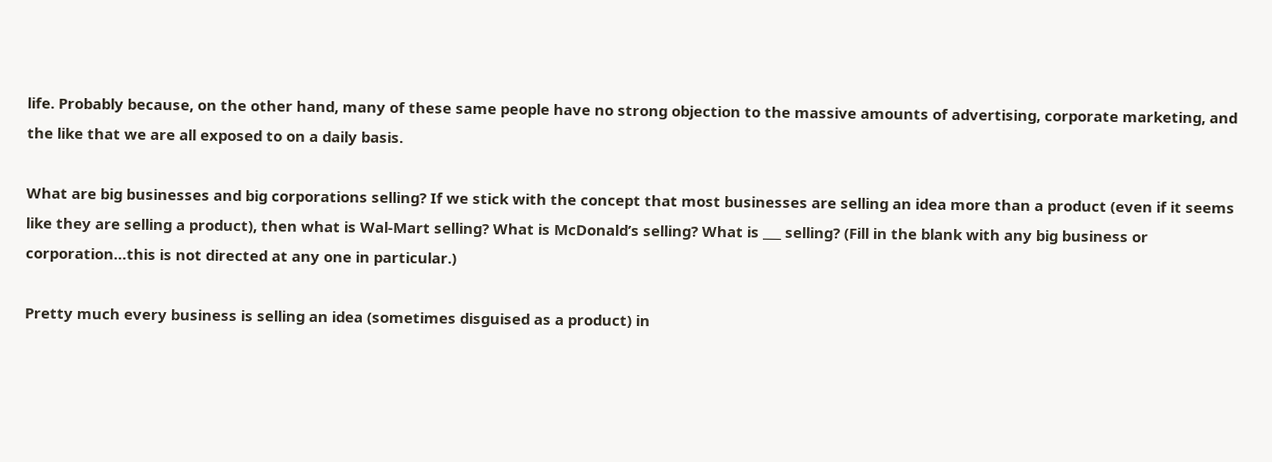life. Probably because, on the other hand, many of these same people have no strong objection to the massive amounts of advertising, corporate marketing, and the like that we are all exposed to on a daily basis.

What are big businesses and big corporations selling? If we stick with the concept that most businesses are selling an idea more than a product (even if it seems like they are selling a product), then what is Wal-Mart selling? What is McDonald’s selling? What is ___ selling? (Fill in the blank with any big business or corporation…this is not directed at any one in particular.)

Pretty much every business is selling an idea (sometimes disguised as a product) in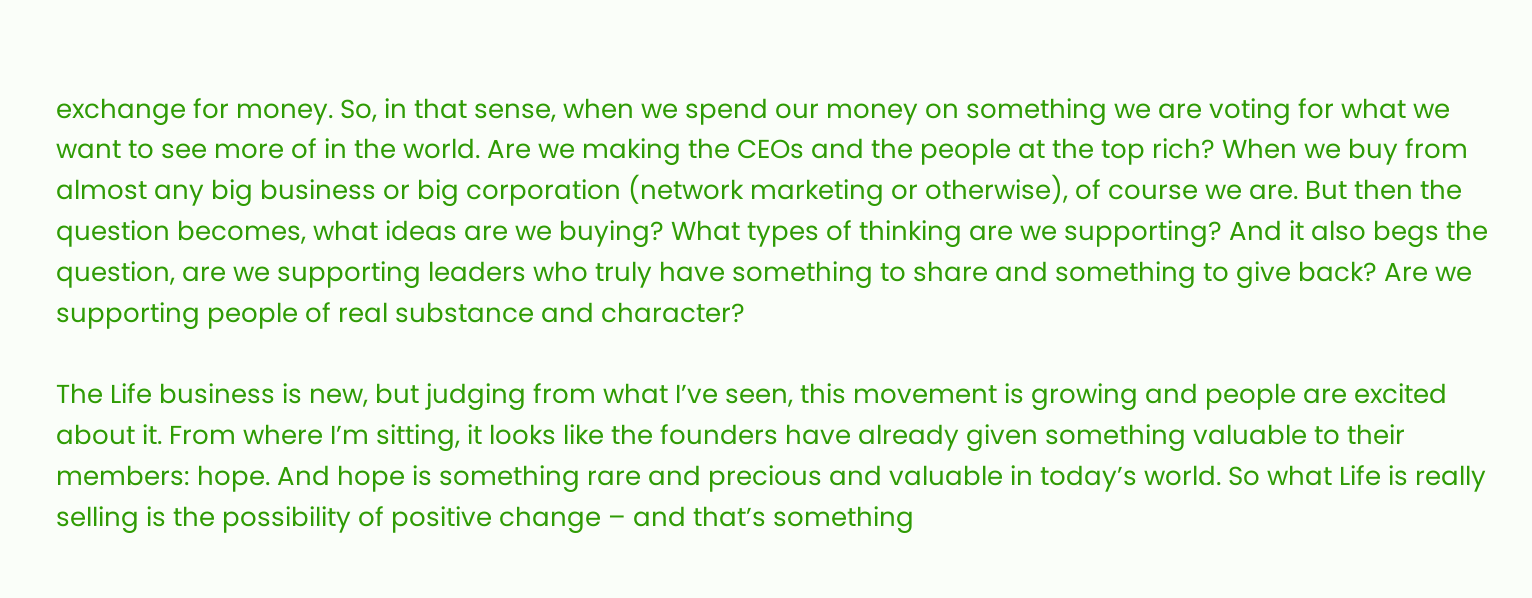exchange for money. So, in that sense, when we spend our money on something we are voting for what we want to see more of in the world. Are we making the CEOs and the people at the top rich? When we buy from almost any big business or big corporation (network marketing or otherwise), of course we are. But then the question becomes, what ideas are we buying? What types of thinking are we supporting? And it also begs the question, are we supporting leaders who truly have something to share and something to give back? Are we supporting people of real substance and character?

The Life business is new, but judging from what I’ve seen, this movement is growing and people are excited about it. From where I’m sitting, it looks like the founders have already given something valuable to their members: hope. And hope is something rare and precious and valuable in today’s world. So what Life is really selling is the possibility of positive change – and that’s something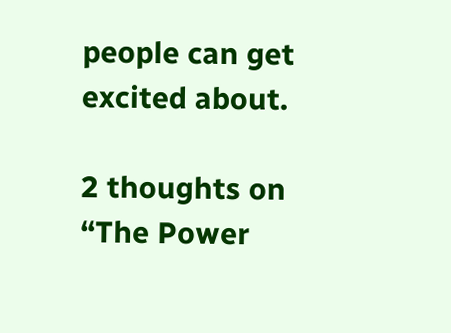people can get excited about.

2 thoughts on “The Power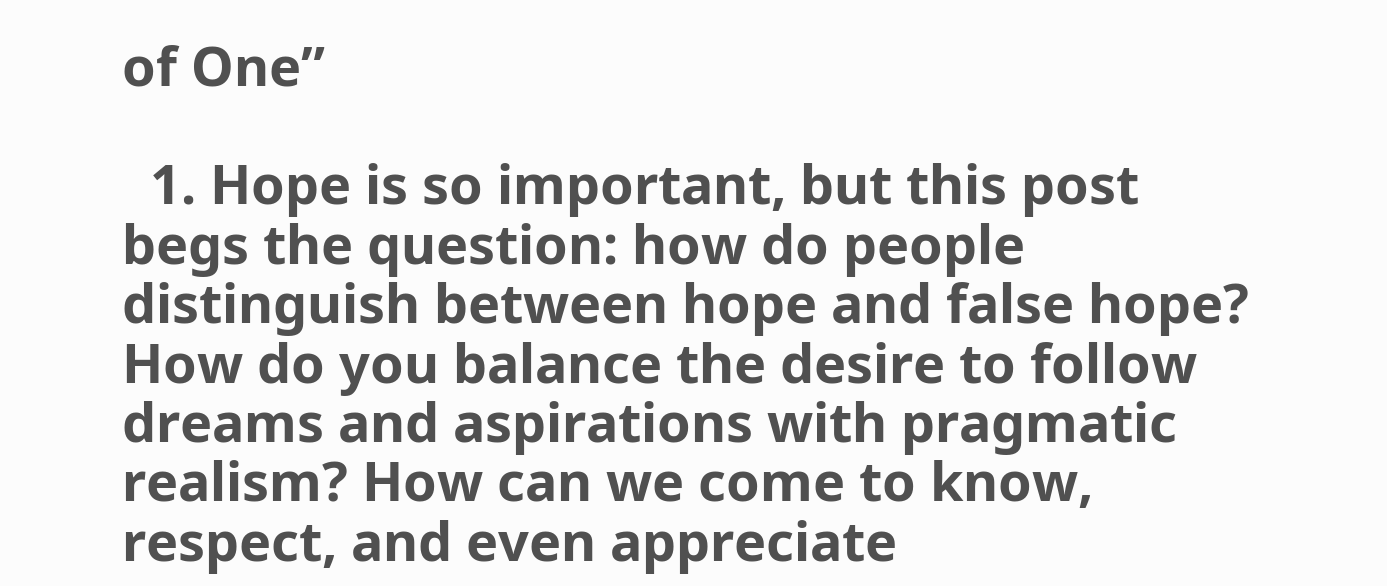of One”

  1. Hope is so important, but this post begs the question: how do people distinguish between hope and false hope? How do you balance the desire to follow dreams and aspirations with pragmatic realism? How can we come to know, respect, and even appreciate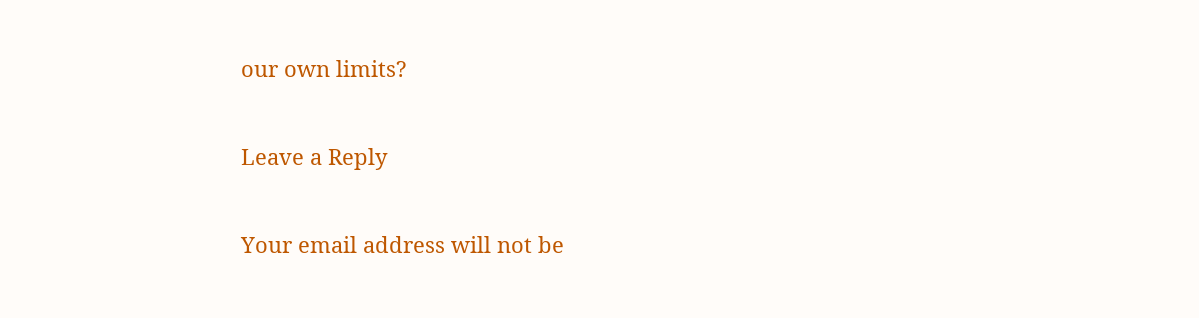our own limits?

Leave a Reply

Your email address will not be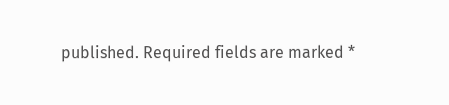published. Required fields are marked *